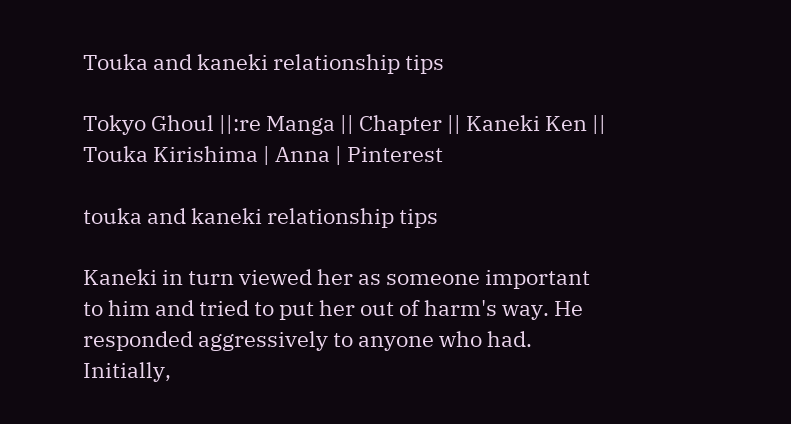Touka and kaneki relationship tips

Tokyo Ghoul ||:re Manga || Chapter || Kaneki Ken || Touka Kirishima | Anna | Pinterest

touka and kaneki relationship tips

Kaneki in turn viewed her as someone important to him and tried to put her out of harm's way. He responded aggressively to anyone who had. Initially,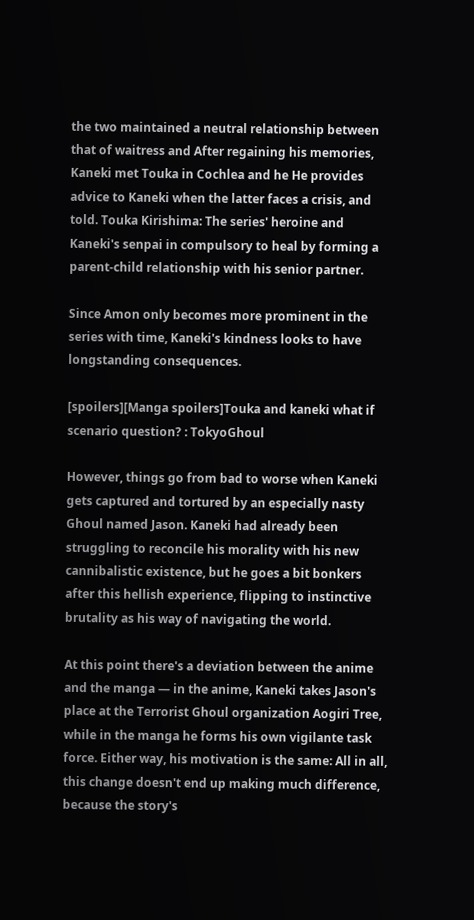the two maintained a neutral relationship between that of waitress and After regaining his memories, Kaneki met Touka in Cochlea and he He provides advice to Kaneki when the latter faces a crisis, and told. Touka Kirishima: The series' heroine and Kaneki's senpai in compulsory to heal by forming a parent-child relationship with his senior partner.

Since Amon only becomes more prominent in the series with time, Kaneki's kindness looks to have longstanding consequences.

[spoilers][Manga spoilers]Touka and kaneki what if scenario question? : TokyoGhoul

However, things go from bad to worse when Kaneki gets captured and tortured by an especially nasty Ghoul named Jason. Kaneki had already been struggling to reconcile his morality with his new cannibalistic existence, but he goes a bit bonkers after this hellish experience, flipping to instinctive brutality as his way of navigating the world.

At this point there's a deviation between the anime and the manga — in the anime, Kaneki takes Jason's place at the Terrorist Ghoul organization Aogiri Tree, while in the manga he forms his own vigilante task force. Either way, his motivation is the same: All in all, this change doesn't end up making much difference, because the story's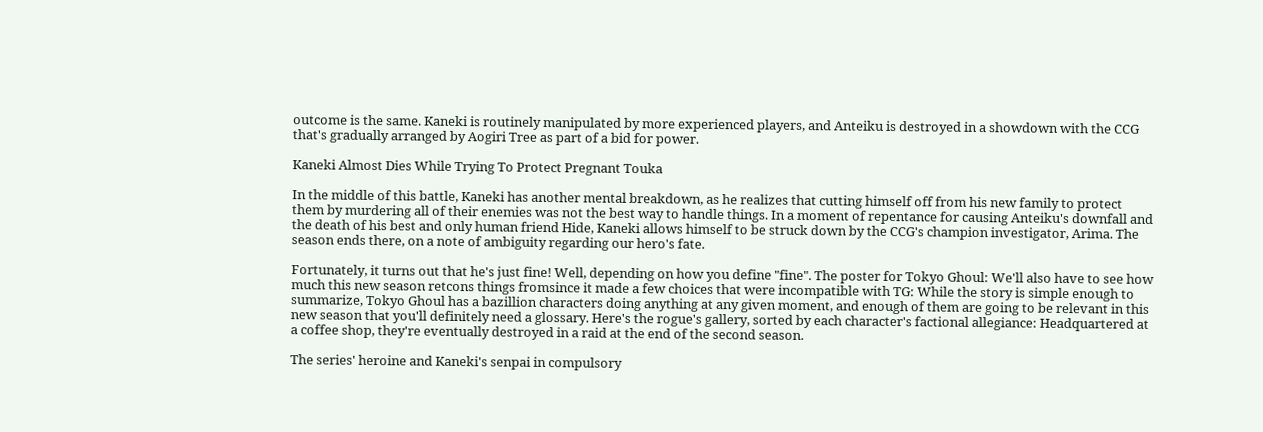outcome is the same. Kaneki is routinely manipulated by more experienced players, and Anteiku is destroyed in a showdown with the CCG that's gradually arranged by Aogiri Tree as part of a bid for power.

Kaneki Almost Dies While Trying To Protect Pregnant Touka

In the middle of this battle, Kaneki has another mental breakdown, as he realizes that cutting himself off from his new family to protect them by murdering all of their enemies was not the best way to handle things. In a moment of repentance for causing Anteiku's downfall and the death of his best and only human friend Hide, Kaneki allows himself to be struck down by the CCG's champion investigator, Arima. The season ends there, on a note of ambiguity regarding our hero's fate.

Fortunately, it turns out that he's just fine! Well, depending on how you define "fine". The poster for Tokyo Ghoul: We'll also have to see how much this new season retcons things fromsince it made a few choices that were incompatible with TG: While the story is simple enough to summarize, Tokyo Ghoul has a bazillion characters doing anything at any given moment, and enough of them are going to be relevant in this new season that you'll definitely need a glossary. Here's the rogue's gallery, sorted by each character's factional allegiance: Headquartered at a coffee shop, they're eventually destroyed in a raid at the end of the second season.

The series' heroine and Kaneki's senpai in compulsory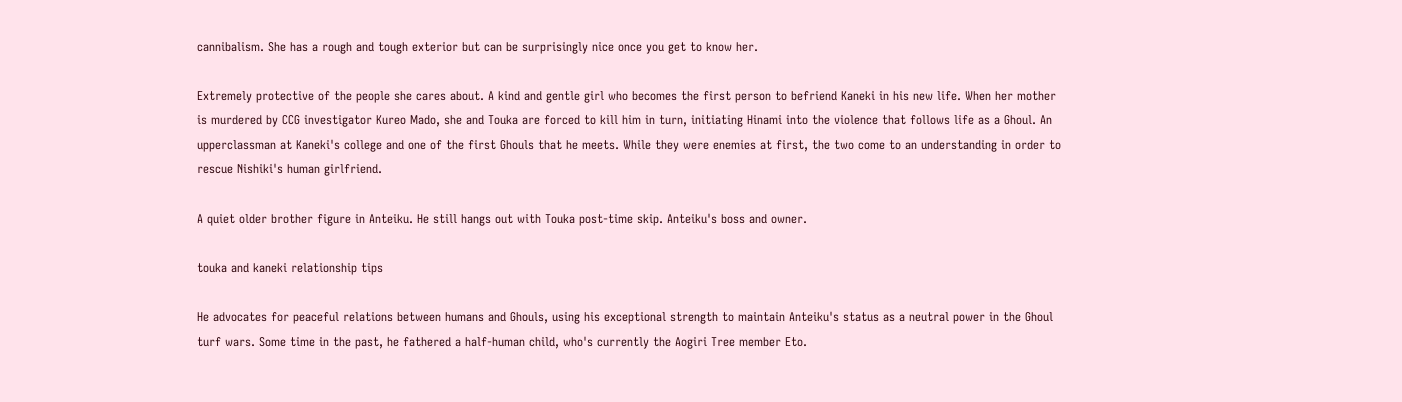cannibalism. She has a rough and tough exterior but can be surprisingly nice once you get to know her.

Extremely protective of the people she cares about. A kind and gentle girl who becomes the first person to befriend Kaneki in his new life. When her mother is murdered by CCG investigator Kureo Mado, she and Touka are forced to kill him in turn, initiating Hinami into the violence that follows life as a Ghoul. An upperclassman at Kaneki's college and one of the first Ghouls that he meets. While they were enemies at first, the two come to an understanding in order to rescue Nishiki's human girlfriend.

A quiet older brother figure in Anteiku. He still hangs out with Touka post-time skip. Anteiku's boss and owner.

touka and kaneki relationship tips

He advocates for peaceful relations between humans and Ghouls, using his exceptional strength to maintain Anteiku's status as a neutral power in the Ghoul turf wars. Some time in the past, he fathered a half-human child, who's currently the Aogiri Tree member Eto.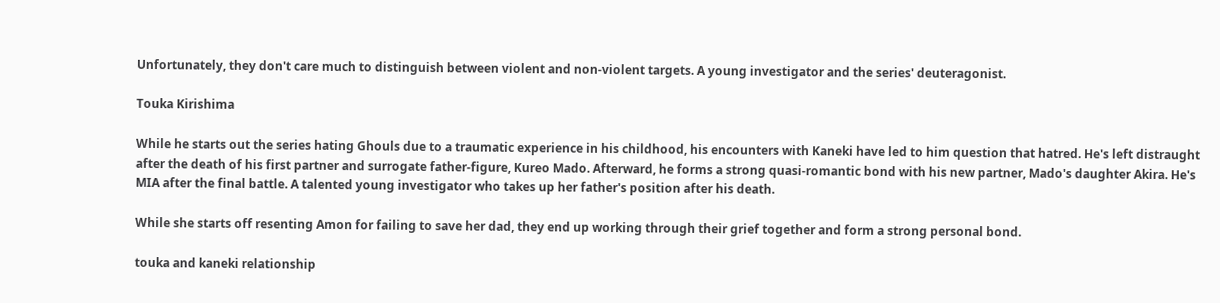Unfortunately, they don't care much to distinguish between violent and non-violent targets. A young investigator and the series' deuteragonist.

Touka Kirishima

While he starts out the series hating Ghouls due to a traumatic experience in his childhood, his encounters with Kaneki have led to him question that hatred. He's left distraught after the death of his first partner and surrogate father-figure, Kureo Mado. Afterward, he forms a strong quasi-romantic bond with his new partner, Mado's daughter Akira. He's MIA after the final battle. A talented young investigator who takes up her father's position after his death.

While she starts off resenting Amon for failing to save her dad, they end up working through their grief together and form a strong personal bond.

touka and kaneki relationship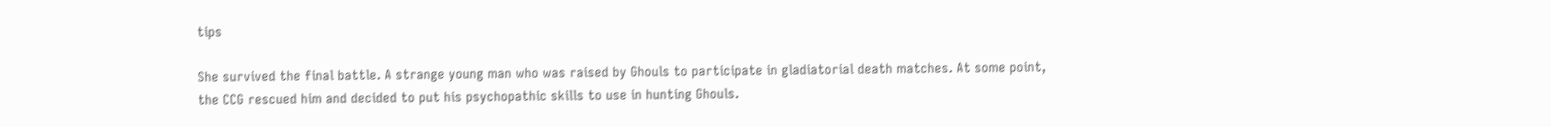tips

She survived the final battle. A strange young man who was raised by Ghouls to participate in gladiatorial death matches. At some point, the CCG rescued him and decided to put his psychopathic skills to use in hunting Ghouls.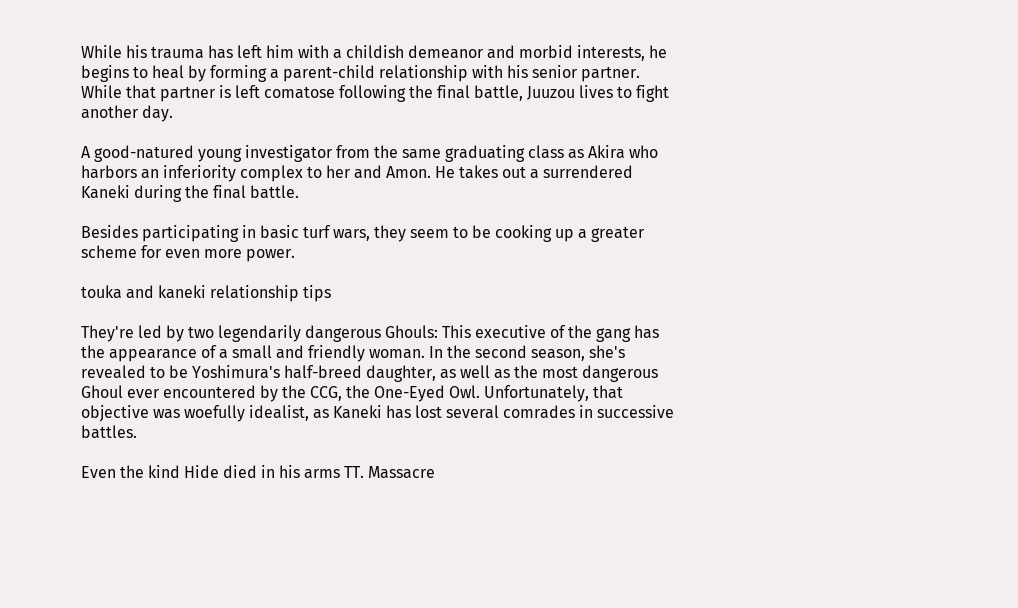While his trauma has left him with a childish demeanor and morbid interests, he begins to heal by forming a parent-child relationship with his senior partner. While that partner is left comatose following the final battle, Juuzou lives to fight another day.

A good-natured young investigator from the same graduating class as Akira who harbors an inferiority complex to her and Amon. He takes out a surrendered Kaneki during the final battle.

Besides participating in basic turf wars, they seem to be cooking up a greater scheme for even more power.

touka and kaneki relationship tips

They're led by two legendarily dangerous Ghouls: This executive of the gang has the appearance of a small and friendly woman. In the second season, she's revealed to be Yoshimura's half-breed daughter, as well as the most dangerous Ghoul ever encountered by the CCG, the One-Eyed Owl. Unfortunately, that objective was woefully idealist, as Kaneki has lost several comrades in successive battles.

Even the kind Hide died in his arms TT. Massacre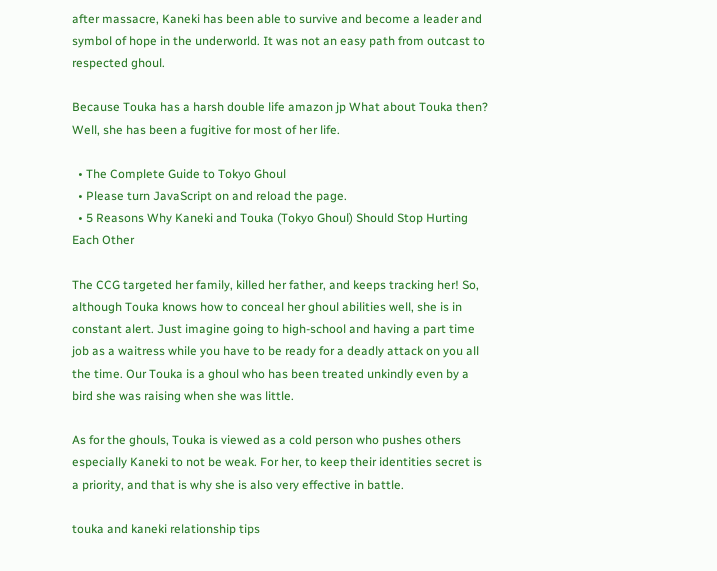after massacre, Kaneki has been able to survive and become a leader and symbol of hope in the underworld. It was not an easy path from outcast to respected ghoul.

Because Touka has a harsh double life amazon jp What about Touka then? Well, she has been a fugitive for most of her life.

  • The Complete Guide to Tokyo Ghoul
  • Please turn JavaScript on and reload the page.
  • 5 Reasons Why Kaneki and Touka (Tokyo Ghoul) Should Stop Hurting Each Other

The CCG targeted her family, killed her father, and keeps tracking her! So, although Touka knows how to conceal her ghoul abilities well, she is in constant alert. Just imagine going to high-school and having a part time job as a waitress while you have to be ready for a deadly attack on you all the time. Our Touka is a ghoul who has been treated unkindly even by a bird she was raising when she was little.

As for the ghouls, Touka is viewed as a cold person who pushes others especially Kaneki to not be weak. For her, to keep their identities secret is a priority, and that is why she is also very effective in battle.

touka and kaneki relationship tips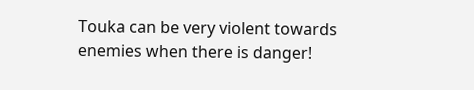Touka can be very violent towards enemies when there is danger!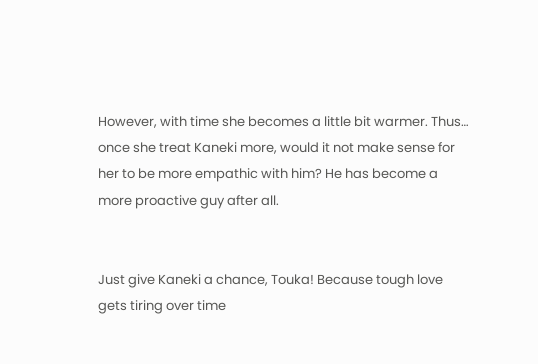However, with time she becomes a little bit warmer. Thus… once she treat Kaneki more, would it not make sense for her to be more empathic with him? He has become a more proactive guy after all.


Just give Kaneki a chance, Touka! Because tough love gets tiring over time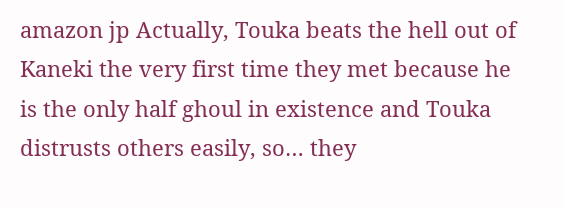amazon jp Actually, Touka beats the hell out of Kaneki the very first time they met because he is the only half ghoul in existence and Touka distrusts others easily, so… they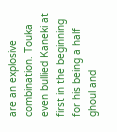are an explosive combination. Touka even bullied Kaneki at first in the beginning for his being a half ghoul and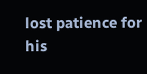lost patience for his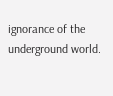ignorance of the underground world.